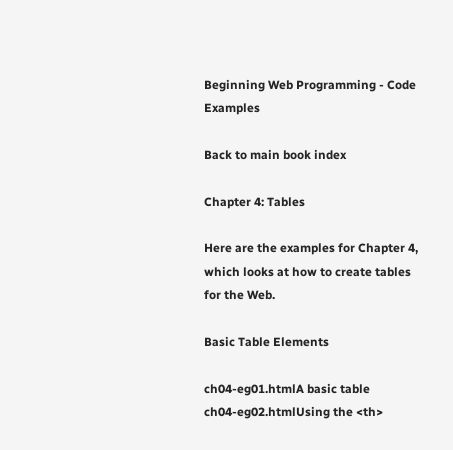Beginning Web Programming - Code Examples

Back to main book index

Chapter 4: Tables

Here are the examples for Chapter 4, which looks at how to create tables for the Web.

Basic Table Elements

ch04-eg01.htmlA basic table
ch04-eg02.htmlUsing the <th>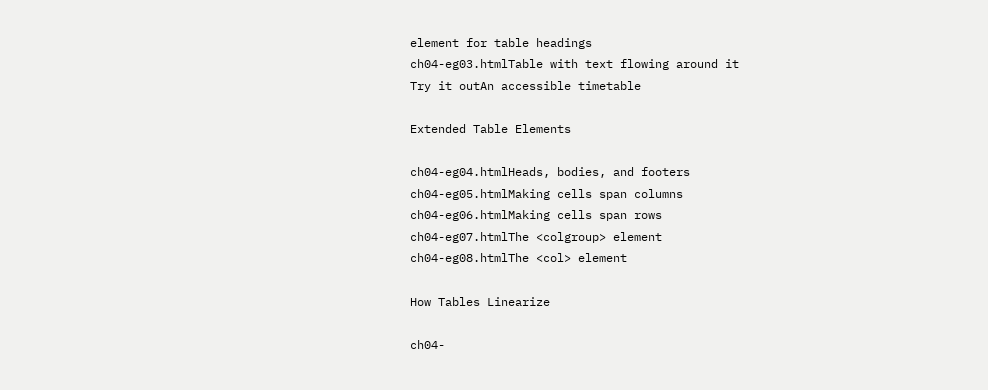element for table headings
ch04-eg03.htmlTable with text flowing around it
Try it outAn accessible timetable

Extended Table Elements

ch04-eg04.htmlHeads, bodies, and footers
ch04-eg05.htmlMaking cells span columns
ch04-eg06.htmlMaking cells span rows
ch04-eg07.htmlThe <colgroup> element
ch04-eg08.htmlThe <col> element

How Tables Linearize

ch04-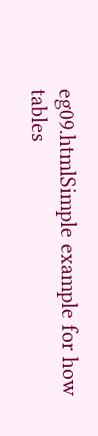eg09.htmlSimple example for how tables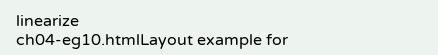linearize
ch04-eg10.htmlLayout example for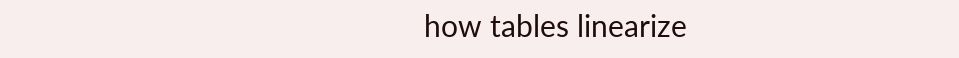how tables linearize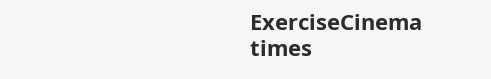ExerciseCinema times